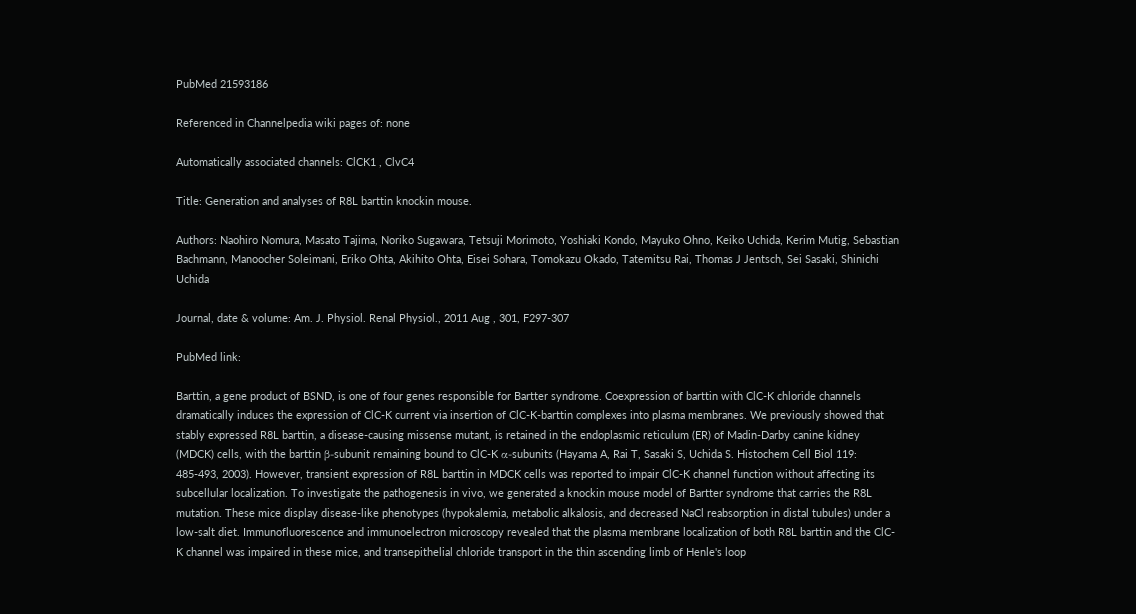PubMed 21593186

Referenced in Channelpedia wiki pages of: none

Automatically associated channels: ClCK1 , ClvC4

Title: Generation and analyses of R8L barttin knockin mouse.

Authors: Naohiro Nomura, Masato Tajima, Noriko Sugawara, Tetsuji Morimoto, Yoshiaki Kondo, Mayuko Ohno, Keiko Uchida, Kerim Mutig, Sebastian Bachmann, Manoocher Soleimani, Eriko Ohta, Akihito Ohta, Eisei Sohara, Tomokazu Okado, Tatemitsu Rai, Thomas J Jentsch, Sei Sasaki, Shinichi Uchida

Journal, date & volume: Am. J. Physiol. Renal Physiol., 2011 Aug , 301, F297-307

PubMed link:

Barttin, a gene product of BSND, is one of four genes responsible for Bartter syndrome. Coexpression of barttin with ClC-K chloride channels dramatically induces the expression of ClC-K current via insertion of ClC-K-barttin complexes into plasma membranes. We previously showed that stably expressed R8L barttin, a disease-causing missense mutant, is retained in the endoplasmic reticulum (ER) of Madin-Darby canine kidney (MDCK) cells, with the barttin β-subunit remaining bound to ClC-K α-subunits (Hayama A, Rai T, Sasaki S, Uchida S. Histochem Cell Biol 119: 485-493, 2003). However, transient expression of R8L barttin in MDCK cells was reported to impair ClC-K channel function without affecting its subcellular localization. To investigate the pathogenesis in vivo, we generated a knockin mouse model of Bartter syndrome that carries the R8L mutation. These mice display disease-like phenotypes (hypokalemia, metabolic alkalosis, and decreased NaCl reabsorption in distal tubules) under a low-salt diet. Immunofluorescence and immunoelectron microscopy revealed that the plasma membrane localization of both R8L barttin and the ClC-K channel was impaired in these mice, and transepithelial chloride transport in the thin ascending limb of Henle's loop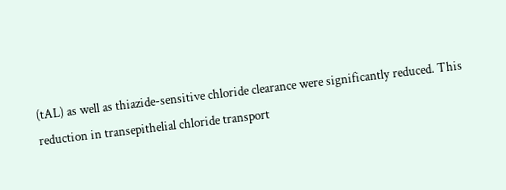(tAL) as well as thiazide-sensitive chloride clearance were significantly reduced. This reduction in transepithelial chloride transport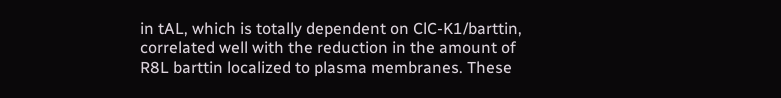in tAL, which is totally dependent on ClC-K1/barttin, correlated well with the reduction in the amount of R8L barttin localized to plasma membranes. These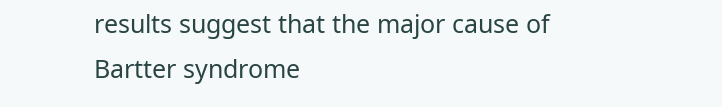results suggest that the major cause of Bartter syndrome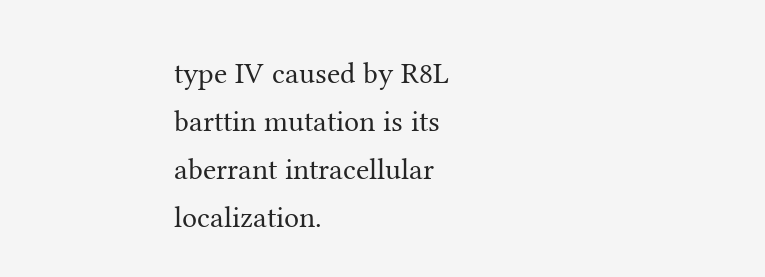type IV caused by R8L barttin mutation is its aberrant intracellular localization.